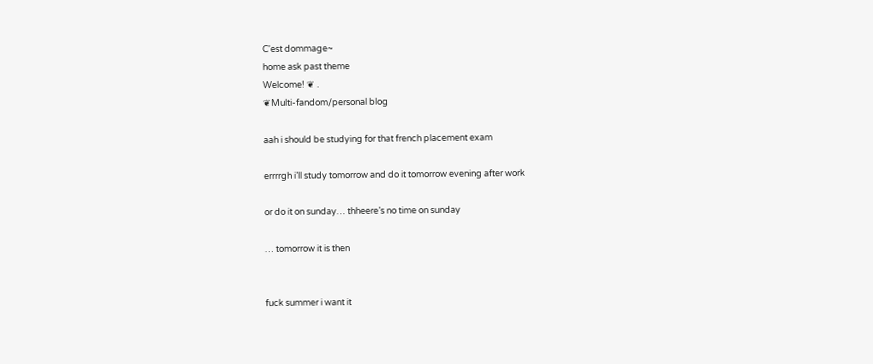C'est dommage~
home ask past theme
Welcome! ❦ .
❦Multi-fandom/personal blog

aah i should be studying for that french placement exam

errrrgh i’ll study tomorrow and do it tomorrow evening after work

or do it on sunday… thheere’s no time on sunday

… tomorrow it is then


fuck summer i want it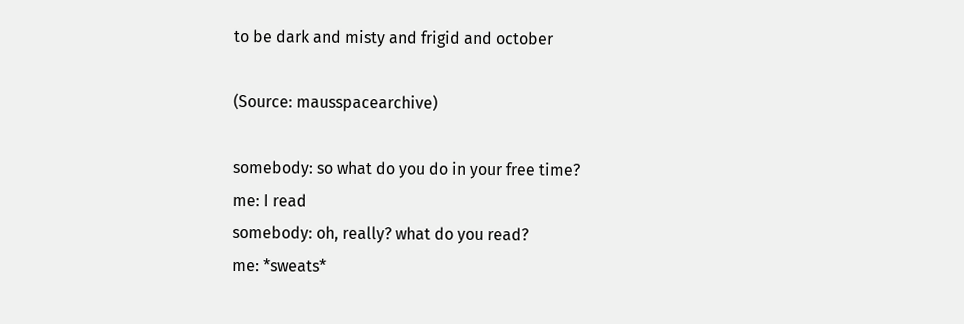to be dark and misty and frigid and october

(Source: mausspacearchive)

somebody: so what do you do in your free time?
me: I read
somebody: oh, really? what do you read?
me: *sweats*